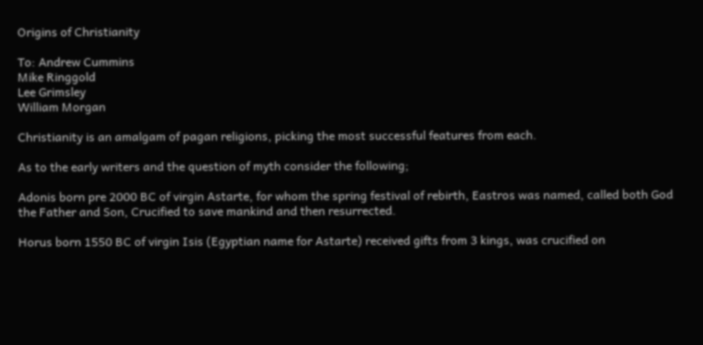Origins of Christianity

To: Andrew Cummins
Mike Ringgold
Lee Grimsley
William Morgan

Christianity is an amalgam of pagan religions, picking the most successful features from each.

As to the early writers and the question of myth consider the following;

Adonis born pre 2000 BC of virgin Astarte, for whom the spring festival of rebirth, Eastros was named, called both God the Father and Son, Crucified to save mankind and then resurrected.

Horus born 1550 BC of virgin Isis (Egyptian name for Astarte) received gifts from 3 kings, was crucified on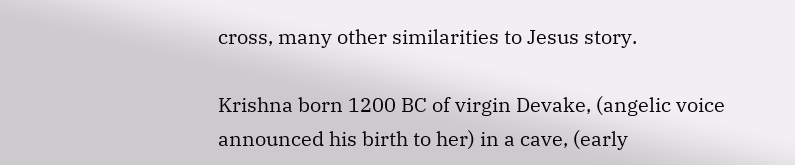cross, many other similarities to Jesus story.

Krishna born 1200 BC of virgin Devake, (angelic voice announced his birth to her) in a cave, (early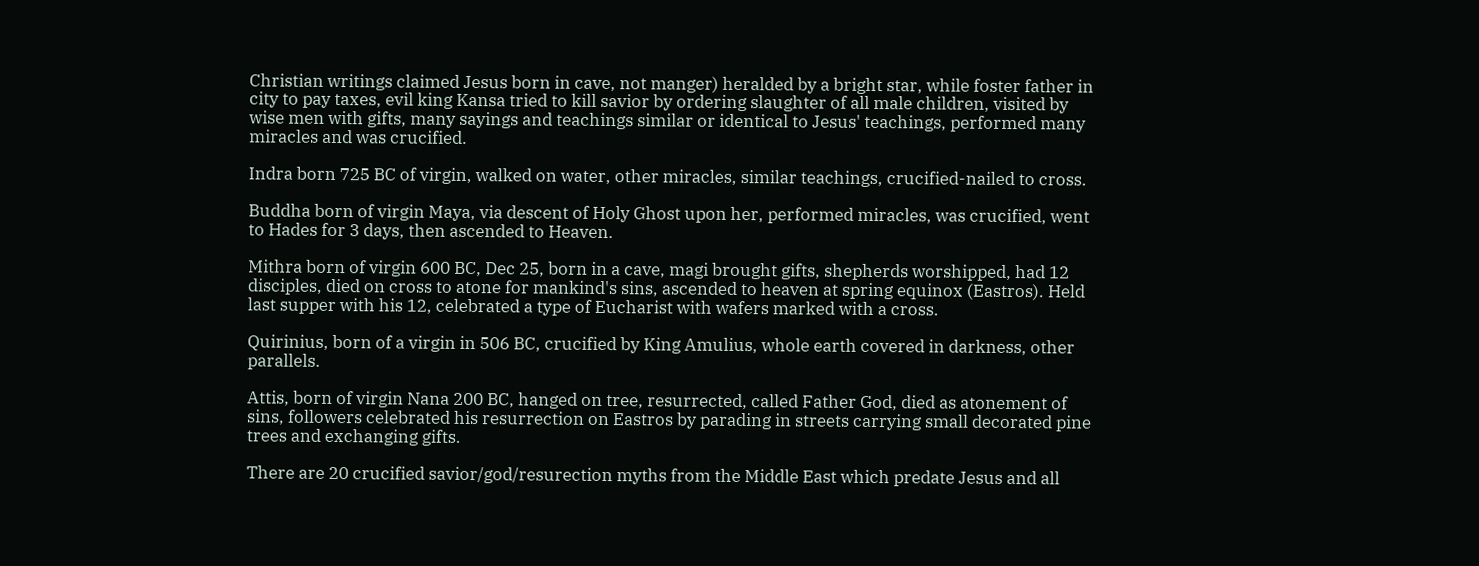Christian writings claimed Jesus born in cave, not manger) heralded by a bright star, while foster father in city to pay taxes, evil king Kansa tried to kill savior by ordering slaughter of all male children, visited by wise men with gifts, many sayings and teachings similar or identical to Jesus' teachings, performed many miracles and was crucified.

Indra born 725 BC of virgin, walked on water, other miracles, similar teachings, crucified-nailed to cross.

Buddha born of virgin Maya, via descent of Holy Ghost upon her, performed miracles, was crucified, went to Hades for 3 days, then ascended to Heaven.

Mithra born of virgin 600 BC, Dec 25, born in a cave, magi brought gifts, shepherds worshipped, had 12 disciples, died on cross to atone for mankind's sins, ascended to heaven at spring equinox (Eastros). Held last supper with his 12, celebrated a type of Eucharist with wafers marked with a cross.

Quirinius, born of a virgin in 506 BC, crucified by King Amulius, whole earth covered in darkness, other parallels.

Attis, born of virgin Nana 200 BC, hanged on tree, resurrected, called Father God, died as atonement of sins, followers celebrated his resurrection on Eastros by parading in streets carrying small decorated pine trees and exchanging gifts.

There are 20 crucified savior/god/resurection myths from the Middle East which predate Jesus and all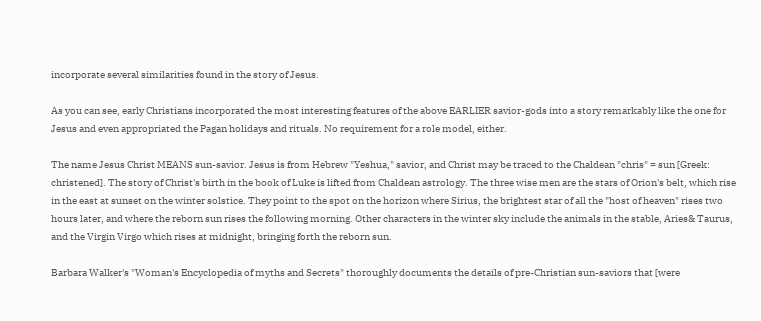incorporate several similarities found in the story of Jesus.

As you can see, early Christians incorporated the most interesting features of the above EARLIER savior-gods into a story remarkably like the one for Jesus and even appropriated the Pagan holidays and rituals. No requirement for a role model, either.

The name Jesus Christ MEANS sun-savior. Jesus is from Hebrew "Yeshua," savior, and Christ may be traced to the Chaldean "chris" = sun [Greek: christened]. The story of Christ's birth in the book of Luke is lifted from Chaldean astrology. The three wise men are the stars of Orion's belt, which rise in the east at sunset on the winter solstice. They point to the spot on the horizon where Sirius, the brightest star of all the "host of heaven" rises two hours later, and where the reborn sun rises the following morning. Other characters in the winter sky include the animals in the stable, Aries& Taurus, and the Virgin Virgo which rises at midnight, bringing forth the reborn sun.

Barbara Walker's "Woman's Encyclopedia of myths and Secrets" thoroughly documents the details of pre-Christian sun-saviors that [were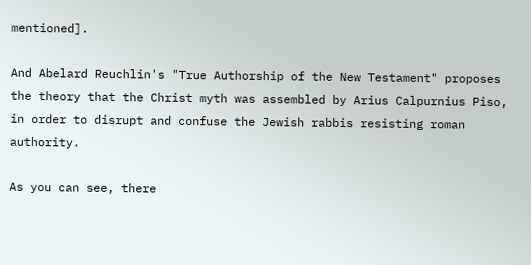mentioned].

And Abelard Reuchlin's "True Authorship of the New Testament" proposes the theory that the Christ myth was assembled by Arius Calpurnius Piso, in order to disrupt and confuse the Jewish rabbis resisting roman authority.

As you can see, there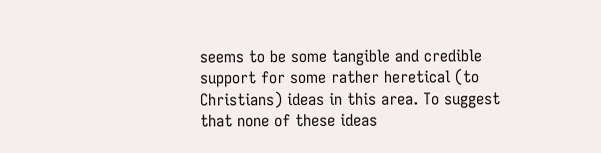seems to be some tangible and credible support for some rather heretical (to Christians) ideas in this area. To suggest that none of these ideas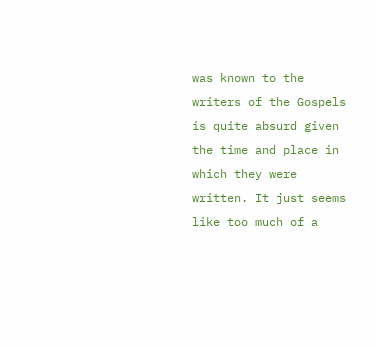was known to the writers of the Gospels is quite absurd given the time and place in which they were written. It just seems like too much of a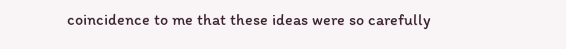coincidence to me that these ideas were so carefully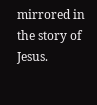mirrored in the story of Jesus.